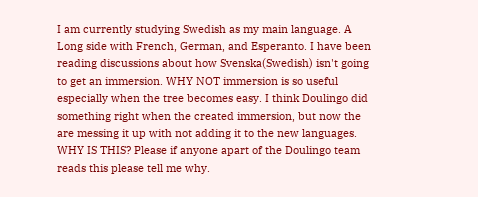I am currently studying Swedish as my main language. A Long side with French, German, and Esperanto. I have been reading discussions about how Svenska(Swedish) isn't going to get an immersion. WHY NOT immersion is so useful especially when the tree becomes easy. I think Doulingo did something right when the created immersion, but now the are messing it up with not adding it to the new languages. WHY IS THIS? Please if anyone apart of the Doulingo team reads this please tell me why.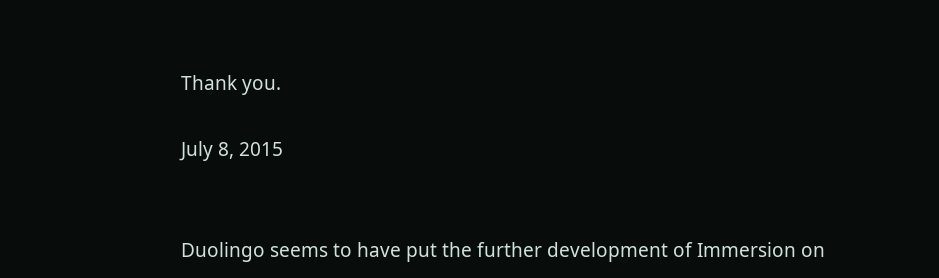Thank you.

July 8, 2015


Duolingo seems to have put the further development of Immersion on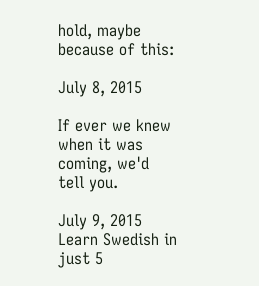hold, maybe because of this:

July 8, 2015

If ever we knew when it was coming, we'd tell you.

July 9, 2015
Learn Swedish in just 5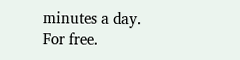minutes a day. For free.